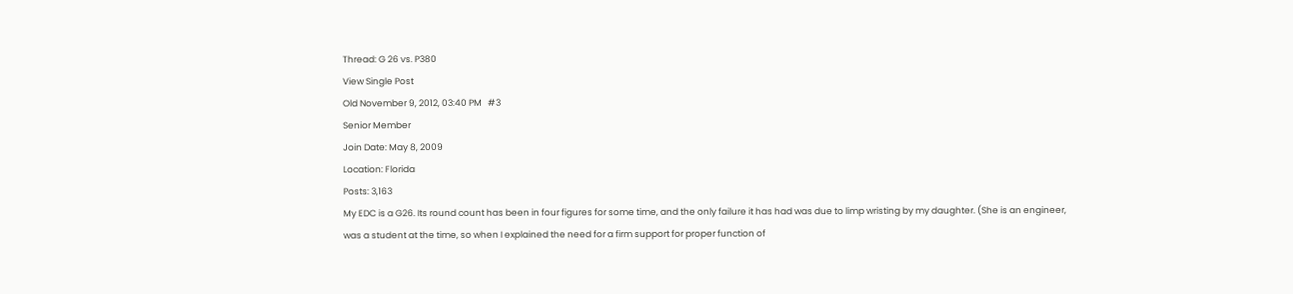Thread: G 26 vs. P380
View Single Post
Old November 9, 2012, 03:40 PM   #3
Senior Member
Join Date: May 8, 2009
Location: Florida
Posts: 3,163
My EDC is a G26. Its round count has been in four figures for some time, and the only failure it has had was due to limp wristing by my daughter. (She is an engineer, was a student at the time, so when I explained the need for a firm support for proper function of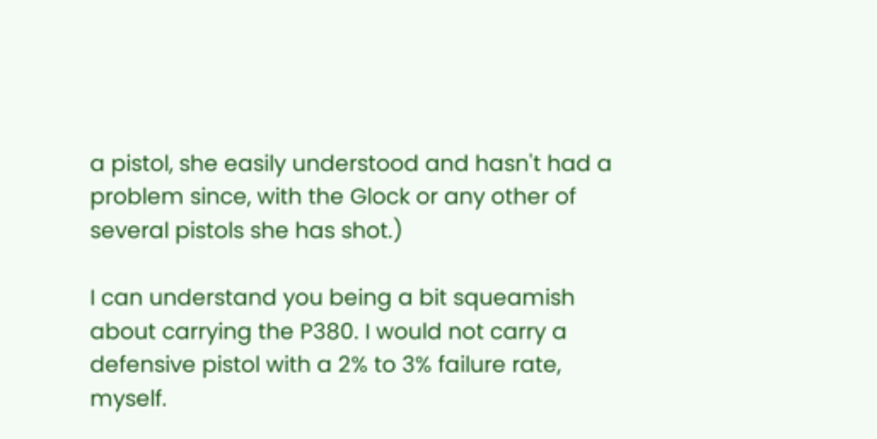a pistol, she easily understood and hasn't had a problem since, with the Glock or any other of several pistols she has shot.)

I can understand you being a bit squeamish about carrying the P380. I would not carry a defensive pistol with a 2% to 3% failure rate, myself.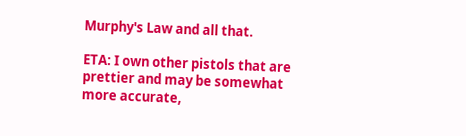Murphy's Law and all that.

ETA: I own other pistols that are prettier and may be somewhat more accurate,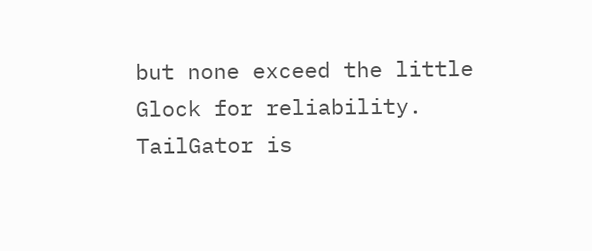but none exceed the little Glock for reliability.
TailGator is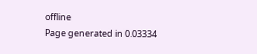offline
Page generated in 0.03334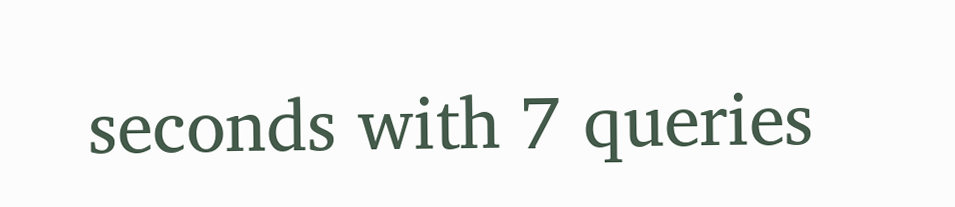seconds with 7 queries